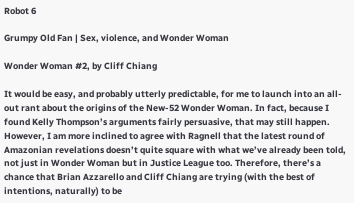Robot 6

Grumpy Old Fan | Sex, violence, and Wonder Woman

Wonder Woman #2, by Cliff Chiang

It would be easy, and probably utterly predictable, for me to launch into an all-out rant about the origins of the New-52 Wonder Woman. In fact, because I found Kelly Thompson’s arguments fairly persuasive, that may still happen. However, I am more inclined to agree with Ragnell that the latest round of Amazonian revelations doesn’t quite square with what we’ve already been told, not just in Wonder Woman but in Justice League too. Therefore, there’s a chance that Brian Azzarello and Cliff Chiang are trying (with the best of intentions, naturally) to be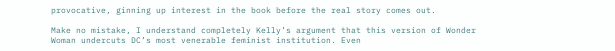provocative, ginning up interest in the book before the real story comes out.

Make no mistake, I understand completely Kelly’s argument that this version of Wonder Woman undercuts DC’s most venerable feminist institution. Even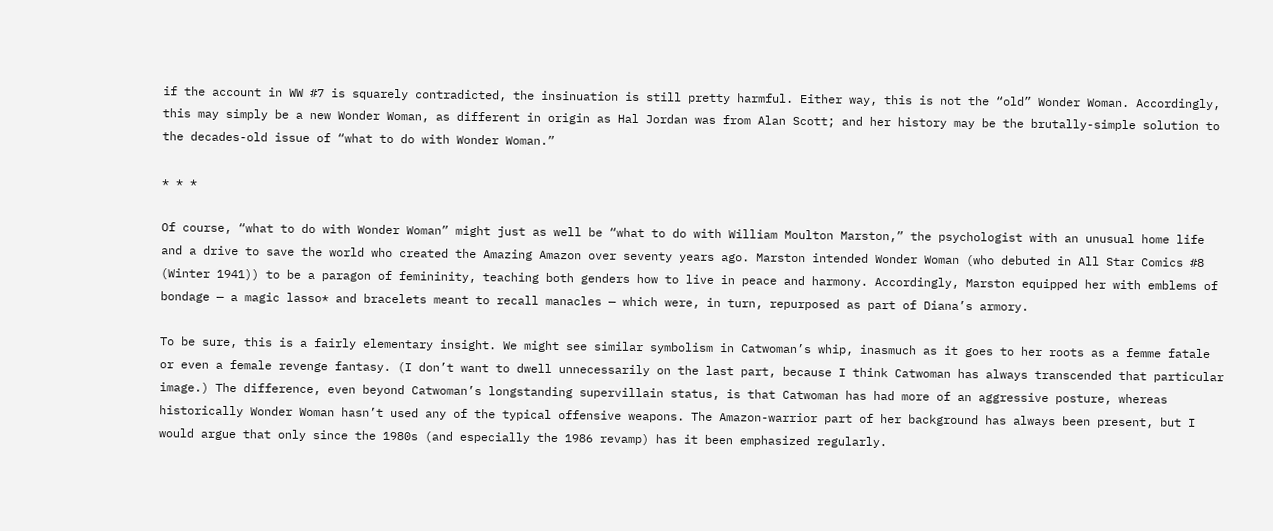if the account in WW #7 is squarely contradicted, the insinuation is still pretty harmful. Either way, this is not the “old” Wonder Woman. Accordingly, this may simply be a new Wonder Woman, as different in origin as Hal Jordan was from Alan Scott; and her history may be the brutally-simple solution to the decades-old issue of “what to do with Wonder Woman.”

* * *

Of course, “what to do with Wonder Woman” might just as well be “what to do with William Moulton Marston,” the psychologist with an unusual home life and a drive to save the world who created the Amazing Amazon over seventy years ago. Marston intended Wonder Woman (who debuted in All Star Comics #8 (Winter 1941)) to be a paragon of femininity, teaching both genders how to live in peace and harmony. Accordingly, Marston equipped her with emblems of bondage — a magic lasso* and bracelets meant to recall manacles — which were, in turn, repurposed as part of Diana’s armory.

To be sure, this is a fairly elementary insight. We might see similar symbolism in Catwoman’s whip, inasmuch as it goes to her roots as a femme fatale or even a female revenge fantasy. (I don’t want to dwell unnecessarily on the last part, because I think Catwoman has always transcended that particular image.) The difference, even beyond Catwoman’s longstanding supervillain status, is that Catwoman has had more of an aggressive posture, whereas historically Wonder Woman hasn’t used any of the typical offensive weapons. The Amazon-warrior part of her background has always been present, but I would argue that only since the 1980s (and especially the 1986 revamp) has it been emphasized regularly.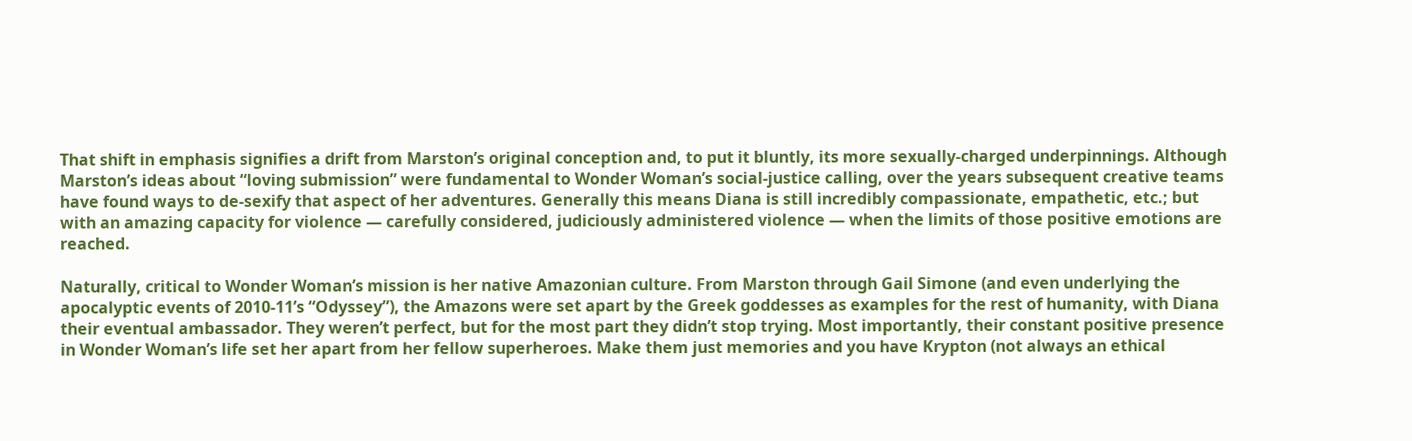That shift in emphasis signifies a drift from Marston’s original conception and, to put it bluntly, its more sexually-charged underpinnings. Although Marston’s ideas about “loving submission” were fundamental to Wonder Woman’s social-justice calling, over the years subsequent creative teams have found ways to de-sexify that aspect of her adventures. Generally this means Diana is still incredibly compassionate, empathetic, etc.; but with an amazing capacity for violence — carefully considered, judiciously administered violence — when the limits of those positive emotions are reached.

Naturally, critical to Wonder Woman’s mission is her native Amazonian culture. From Marston through Gail Simone (and even underlying the apocalyptic events of 2010-11’s “Odyssey”), the Amazons were set apart by the Greek goddesses as examples for the rest of humanity, with Diana their eventual ambassador. They weren’t perfect, but for the most part they didn’t stop trying. Most importantly, their constant positive presence in Wonder Woman’s life set her apart from her fellow superheroes. Make them just memories and you have Krypton (not always an ethical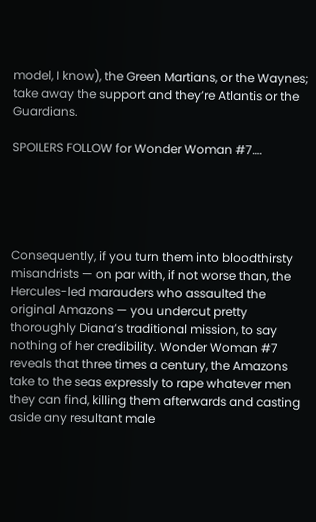model, I know), the Green Martians, or the Waynes; take away the support and they’re Atlantis or the Guardians.

SPOILERS FOLLOW for Wonder Woman #7….





Consequently, if you turn them into bloodthirsty misandrists — on par with, if not worse than, the Hercules-led marauders who assaulted the original Amazons — you undercut pretty thoroughly Diana’s traditional mission, to say nothing of her credibility. Wonder Woman #7 reveals that three times a century, the Amazons take to the seas expressly to rape whatever men they can find, killing them afterwards and casting aside any resultant male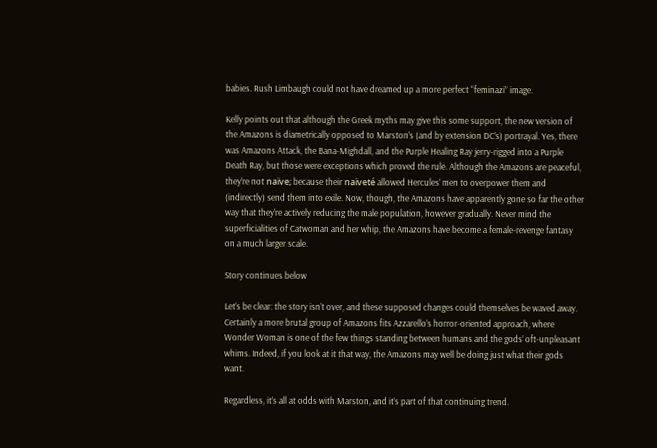babies. Rush Limbaugh could not have dreamed up a more perfect “feminazi” image.

Kelly points out that although the Greek myths may give this some support, the new version of the Amazons is diametrically opposed to Marston’s (and by extension DC’s) portrayal. Yes, there was Amazons Attack, the Bana-Mighdall, and the Purple Healing Ray jerry-rigged into a Purple Death Ray, but those were exceptions which proved the rule. Although the Amazons are peaceful, they’re not naïve; because their naïveté allowed Hercules’ men to overpower them and (indirectly) send them into exile. Now, though, the Amazons have apparently gone so far the other way that they’re actively reducing the male population, however gradually. Never mind the superficialities of Catwoman and her whip, the Amazons have become a female-revenge fantasy on a much larger scale.

Story continues below

Let’s be clear: the story isn’t over, and these supposed changes could themselves be waved away. Certainly a more brutal group of Amazons fits Azzarello’s horror-oriented approach, where Wonder Woman is one of the few things standing between humans and the gods’ oft-unpleasant whims. Indeed, if you look at it that way, the Amazons may well be doing just what their gods want.

Regardless, it’s all at odds with Marston, and it’s part of that continuing trend.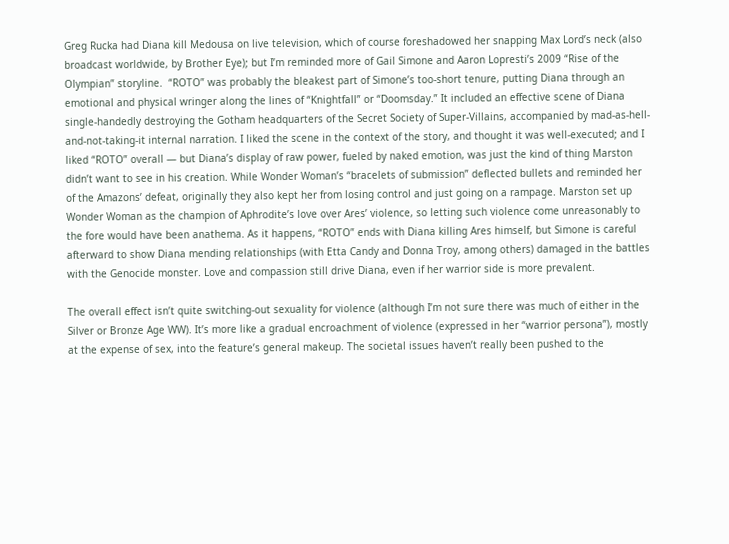Greg Rucka had Diana kill Medousa on live television, which of course foreshadowed her snapping Max Lord’s neck (also broadcast worldwide, by Brother Eye); but I’m reminded more of Gail Simone and Aaron Lopresti’s 2009 “Rise of the Olympian” storyline.  “ROTO” was probably the bleakest part of Simone’s too-short tenure, putting Diana through an emotional and physical wringer along the lines of “Knightfall” or “Doomsday.” It included an effective scene of Diana single-handedly destroying the Gotham headquarters of the Secret Society of Super-Villains, accompanied by mad-as-hell-and-not-taking-it internal narration. I liked the scene in the context of the story, and thought it was well-executed; and I liked “ROTO” overall — but Diana’s display of raw power, fueled by naked emotion, was just the kind of thing Marston didn’t want to see in his creation. While Wonder Woman’s “bracelets of submission” deflected bullets and reminded her of the Amazons’ defeat, originally they also kept her from losing control and just going on a rampage. Marston set up Wonder Woman as the champion of Aphrodite’s love over Ares’ violence, so letting such violence come unreasonably to the fore would have been anathema. As it happens, “ROTO” ends with Diana killing Ares himself, but Simone is careful afterward to show Diana mending relationships (with Etta Candy and Donna Troy, among others) damaged in the battles with the Genocide monster. Love and compassion still drive Diana, even if her warrior side is more prevalent.

The overall effect isn’t quite switching-out sexuality for violence (although I’m not sure there was much of either in the Silver or Bronze Age WW). It’s more like a gradual encroachment of violence (expressed in her “warrior persona”), mostly at the expense of sex, into the feature’s general makeup. The societal issues haven’t really been pushed to the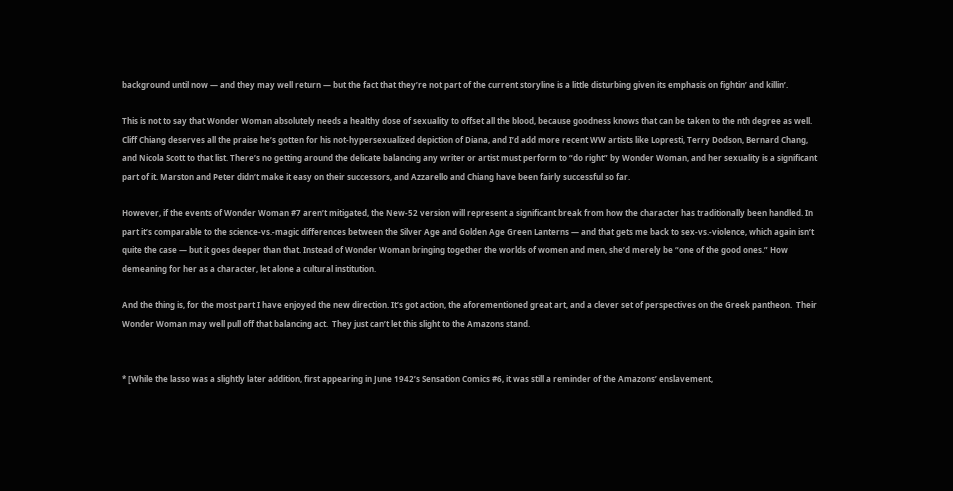background until now — and they may well return — but the fact that they’re not part of the current storyline is a little disturbing given its emphasis on fightin’ and killin’.

This is not to say that Wonder Woman absolutely needs a healthy dose of sexuality to offset all the blood, because goodness knows that can be taken to the nth degree as well. Cliff Chiang deserves all the praise he’s gotten for his not-hypersexualized depiction of Diana, and I’d add more recent WW artists like Lopresti, Terry Dodson, Bernard Chang, and Nicola Scott to that list. There’s no getting around the delicate balancing any writer or artist must perform to “do right” by Wonder Woman, and her sexuality is a significant part of it. Marston and Peter didn’t make it easy on their successors, and Azzarello and Chiang have been fairly successful so far.

However, if the events of Wonder Woman #7 aren’t mitigated, the New-52 version will represent a significant break from how the character has traditionally been handled. In part it’s comparable to the science-vs.-magic differences between the Silver Age and Golden Age Green Lanterns — and that gets me back to sex-vs.-violence, which again isn’t quite the case — but it goes deeper than that. Instead of Wonder Woman bringing together the worlds of women and men, she’d merely be “one of the good ones.” How demeaning for her as a character, let alone a cultural institution.

And the thing is, for the most part I have enjoyed the new direction. It’s got action, the aforementioned great art, and a clever set of perspectives on the Greek pantheon.  Their Wonder Woman may well pull off that balancing act.  They just can’t let this slight to the Amazons stand.


* [While the lasso was a slightly later addition, first appearing in June 1942’s Sensation Comics #6, it was still a reminder of the Amazons’ enslavement,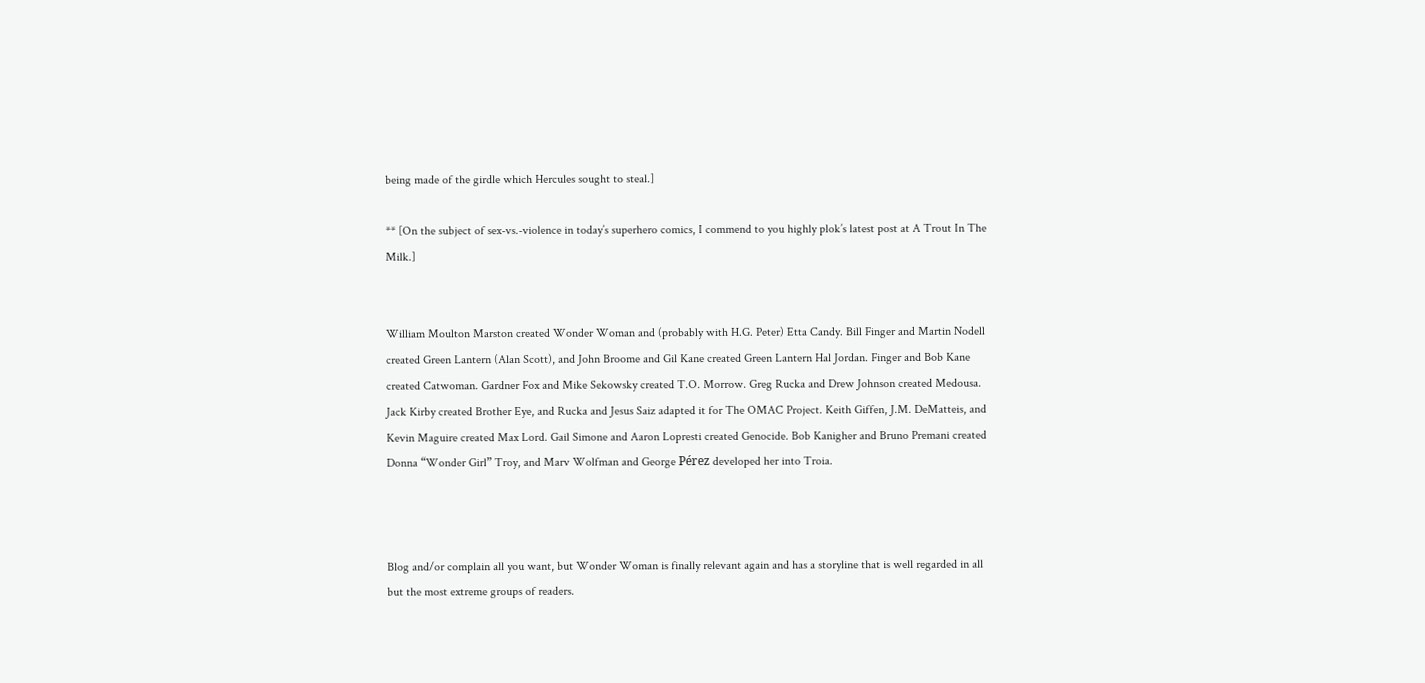being made of the girdle which Hercules sought to steal.]

** [On the subject of sex-vs.-violence in today’s superhero comics, I commend to you highly plok’s latest post at A Trout In The Milk.]


William Moulton Marston created Wonder Woman and (probably with H.G. Peter) Etta Candy. Bill Finger and Martin Nodell created Green Lantern (Alan Scott), and John Broome and Gil Kane created Green Lantern Hal Jordan. Finger and Bob Kane created Catwoman. Gardner Fox and Mike Sekowsky created T.O. Morrow. Greg Rucka and Drew Johnson created Medousa. Jack Kirby created Brother Eye, and Rucka and Jesus Saiz adapted it for The OMAC Project. Keith Giffen, J.M. DeMatteis, and Kevin Maguire created Max Lord. Gail Simone and Aaron Lopresti created Genocide. Bob Kanigher and Bruno Premani created Donna “Wonder Girl” Troy, and Marv Wolfman and George Pérez developed her into Troia.



Blog and/or complain all you want, but Wonder Woman is finally relevant again and has a storyline that is well regarded in all but the most extreme groups of readers.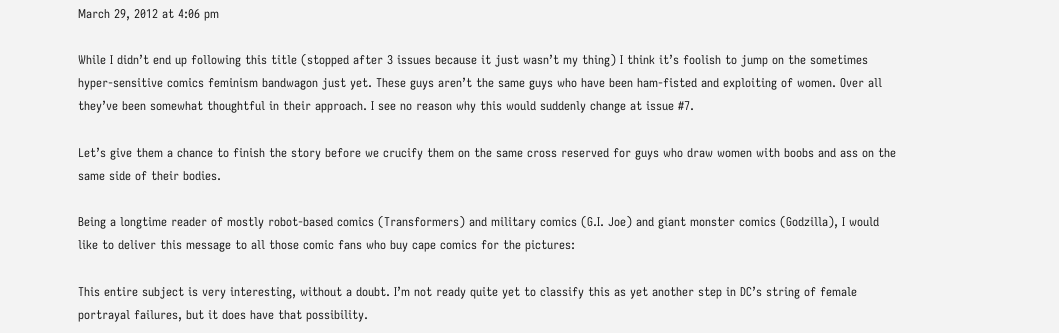March 29, 2012 at 4:06 pm

While I didn’t end up following this title (stopped after 3 issues because it just wasn’t my thing) I think it’s foolish to jump on the sometimes hyper-sensitive comics feminism bandwagon just yet. These guys aren’t the same guys who have been ham-fisted and exploiting of women. Over all they’ve been somewhat thoughtful in their approach. I see no reason why this would suddenly change at issue #7.

Let’s give them a chance to finish the story before we crucify them on the same cross reserved for guys who draw women with boobs and ass on the same side of their bodies.

Being a longtime reader of mostly robot-based comics (Transformers) and military comics (G.I. Joe) and giant monster comics (Godzilla), I would like to deliver this message to all those comic fans who buy cape comics for the pictures:

This entire subject is very interesting, without a doubt. I’m not ready quite yet to classify this as yet another step in DC’s string of female portrayal failures, but it does have that possibility.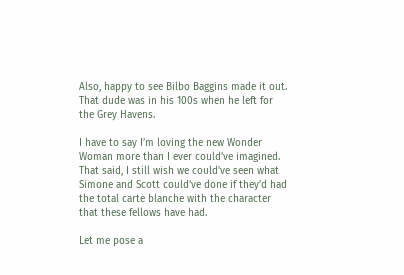Also, happy to see Bilbo Baggins made it out. That dude was in his 100s when he left for the Grey Havens.

I have to say I’m loving the new Wonder Woman more than I ever could’ve imagined. That said, I still wish we could’ve seen what Simone and Scott could’ve done if they’d had the total carte blanche with the character that these fellows have had.

Let me pose a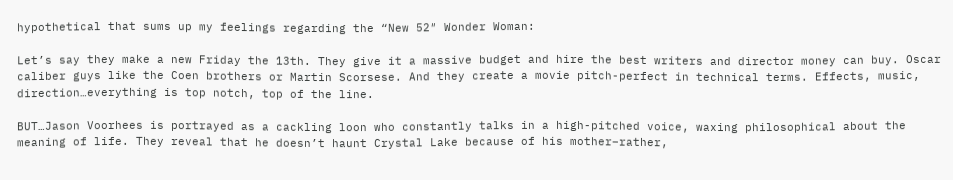hypothetical that sums up my feelings regarding the “New 52″ Wonder Woman:

Let’s say they make a new Friday the 13th. They give it a massive budget and hire the best writers and director money can buy. Oscar caliber guys like the Coen brothers or Martin Scorsese. And they create a movie pitch-perfect in technical terms. Effects, music, direction…everything is top notch, top of the line.

BUT…Jason Voorhees is portrayed as a cackling loon who constantly talks in a high-pitched voice, waxing philosophical about the meaning of life. They reveal that he doesn’t haunt Crystal Lake because of his mother–rather,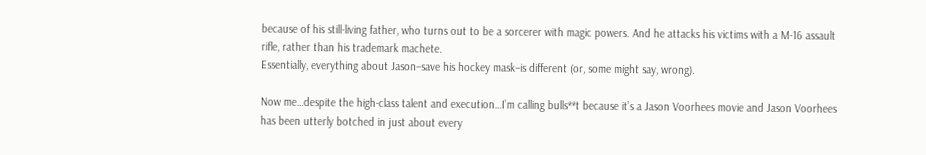because of his still-living father, who turns out to be a sorcerer with magic powers. And he attacks his victims with a M-16 assault rifle, rather than his trademark machete.
Essentially, everything about Jason–save his hockey mask–is different (or, some might say, wrong).

Now me…despite the high-class talent and execution…I’m calling bulls**t because it’s a Jason Voorhees movie and Jason Voorhees has been utterly botched in just about every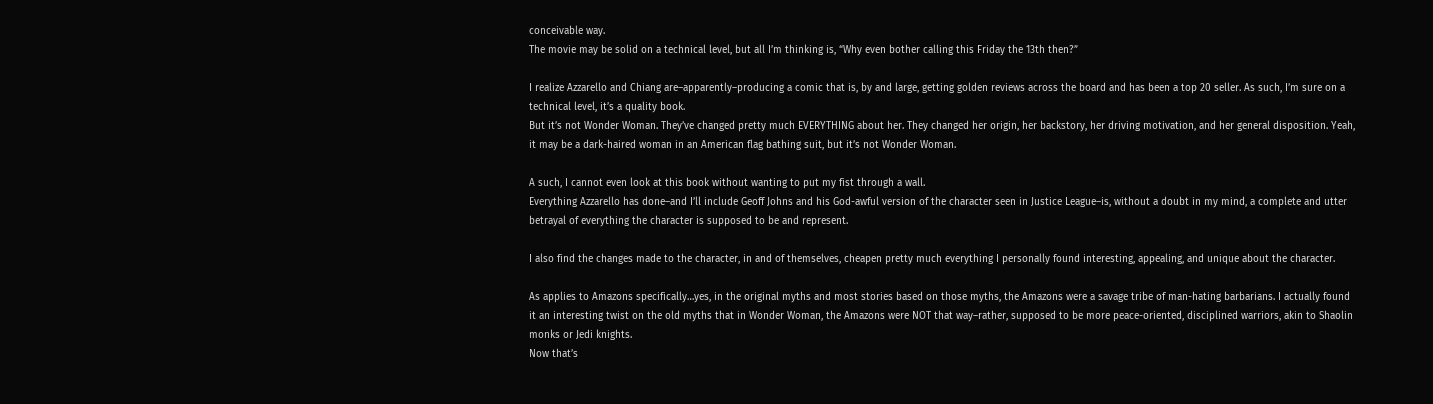conceivable way.
The movie may be solid on a technical level, but all I’m thinking is, “Why even bother calling this Friday the 13th then?”

I realize Azzarello and Chiang are–apparently–producing a comic that is, by and large, getting golden reviews across the board and has been a top 20 seller. As such, I’m sure on a technical level, it’s a quality book.
But it’s not Wonder Woman. They’ve changed pretty much EVERYTHING about her. They changed her origin, her backstory, her driving motivation, and her general disposition. Yeah, it may be a dark-haired woman in an American flag bathing suit, but it’s not Wonder Woman.

A such, I cannot even look at this book without wanting to put my fist through a wall.
Everything Azzarello has done–and I’ll include Geoff Johns and his God-awful version of the character seen in Justice League–is, without a doubt in my mind, a complete and utter betrayal of everything the character is supposed to be and represent.

I also find the changes made to the character, in and of themselves, cheapen pretty much everything I personally found interesting, appealing, and unique about the character.

As applies to Amazons specifically…yes, in the original myths and most stories based on those myths, the Amazons were a savage tribe of man-hating barbarians. I actually found it an interesting twist on the old myths that in Wonder Woman, the Amazons were NOT that way–rather, supposed to be more peace-oriented, disciplined warriors, akin to Shaolin monks or Jedi knights.
Now that’s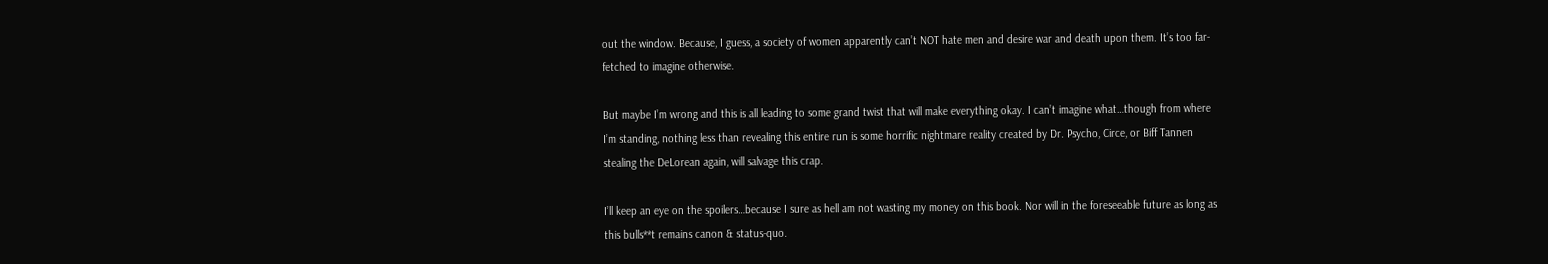out the window. Because, I guess, a society of women apparently can’t NOT hate men and desire war and death upon them. It’s too far-fetched to imagine otherwise.

But maybe I’m wrong and this is all leading to some grand twist that will make everything okay. I can’t imagine what…though from where I’m standing, nothing less than revealing this entire run is some horrific nightmare reality created by Dr. Psycho, Circe, or Biff Tannen stealing the DeLorean again, will salvage this crap.

I’ll keep an eye on the spoilers…because I sure as hell am not wasting my money on this book. Nor will in the foreseeable future as long as this bulls**t remains canon & status-quo.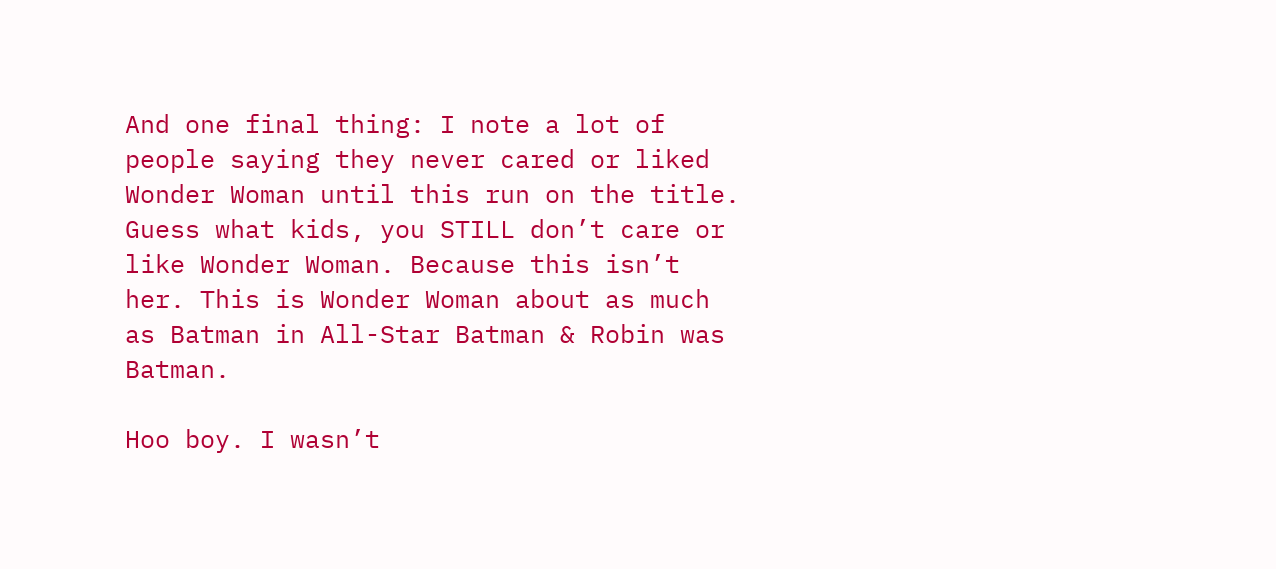And one final thing: I note a lot of people saying they never cared or liked Wonder Woman until this run on the title.
Guess what kids, you STILL don’t care or like Wonder Woman. Because this isn’t her. This is Wonder Woman about as much as Batman in All-Star Batman & Robin was Batman.

Hoo boy. I wasn’t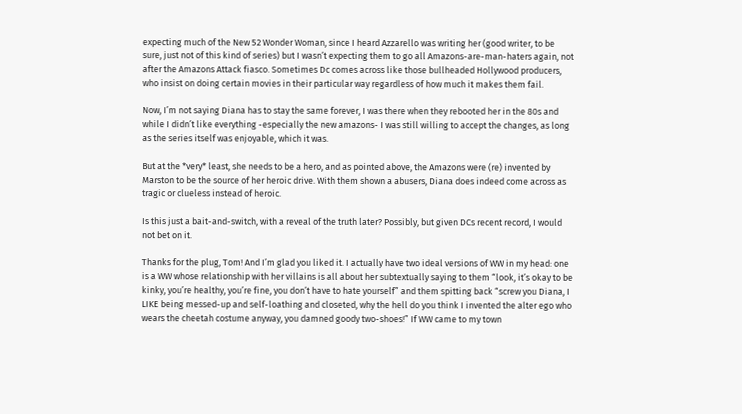expecting much of the New 52 Wonder Woman, since I heard Azzarello was writing her (good writer, to be sure, just not of this kind of series) but I wasn’t expecting them to go all Amazons-are-man-haters again, not after the Amazons Attack fiasco. Sometimes Dc comes across like those bullheaded Hollywood producers, who insist on doing certain movies in their particular way regardless of how much it makes them fail.

Now, I’m not saying Diana has to stay the same forever, I was there when they rebooted her in the 80s and while I didn’t like everything -especially the new amazons- I was still willing to accept the changes, as long as the series itself was enjoyable, which it was.

But at the *very* least, she needs to be a hero, and as pointed above, the Amazons were (re) invented by Marston to be the source of her heroic drive. With them shown a abusers, Diana does indeed come across as tragic or clueless instead of heroic.

Is this just a bait-and-switch, with a reveal of the truth later? Possibly, but given DCs recent record, I would not bet on it.

Thanks for the plug, Tom! And I’m glad you liked it. I actually have two ideal versions of WW in my head: one is a WW whose relationship with her villains is all about her subtextually saying to them “look, it’s okay to be kinky, you’re healthy, you’re fine, you don’t have to hate yourself” and them spitting back “screw you Diana, I LIKE being messed-up and self-loathing and closeted, why the hell do you think I invented the alter ego who wears the cheetah costume anyway, you damned goody two-shoes!” If WW came to my town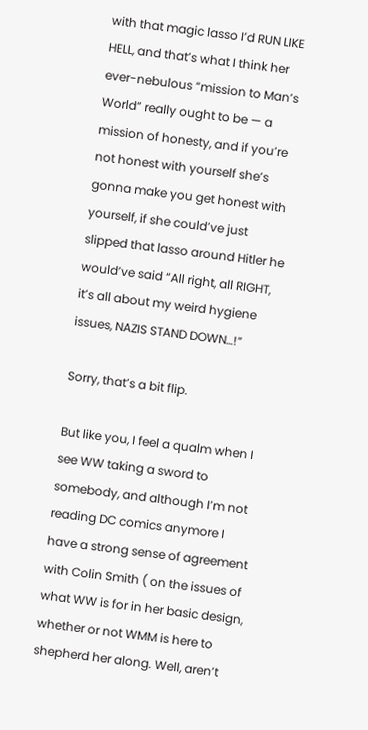with that magic lasso I’d RUN LIKE HELL, and that’s what I think her ever-nebulous “mission to Man’s World” really ought to be — a mission of honesty, and if you’re not honest with yourself she’s gonna make you get honest with yourself, if she could’ve just slipped that lasso around Hitler he would’ve said “All right, all RIGHT, it’s all about my weird hygiene issues, NAZIS STAND DOWN…!”

Sorry, that’s a bit flip.

But like you, I feel a qualm when I see WW taking a sword to somebody, and although I’m not reading DC comics anymore I have a strong sense of agreement with Colin Smith ( on the issues of what WW is for in her basic design, whether or not WMM is here to shepherd her along. Well, aren’t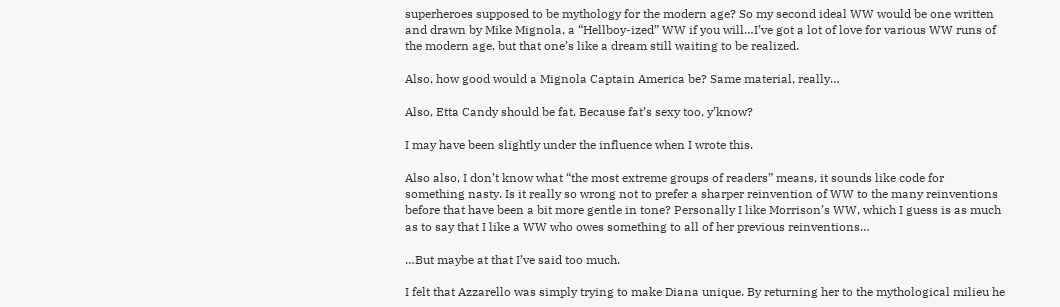superheroes supposed to be mythology for the modern age? So my second ideal WW would be one written and drawn by Mike Mignola, a “Hellboy-ized” WW if you will…I’ve got a lot of love for various WW runs of the modern age, but that one’s like a dream still waiting to be realized.

Also, how good would a Mignola Captain America be? Same material, really…

Also, Etta Candy should be fat. Because fat’s sexy too, y’know?

I may have been slightly under the influence when I wrote this.

Also also, I don’t know what “the most extreme groups of readers” means, it sounds like code for something nasty. Is it really so wrong not to prefer a sharper reinvention of WW to the many reinventions before that have been a bit more gentle in tone? Personally I like Morrison’s WW, which I guess is as much as to say that I like a WW who owes something to all of her previous reinventions…

…But maybe at that I’ve said too much.

I felt that Azzarello was simply trying to make Diana unique. By returning her to the mythological milieu he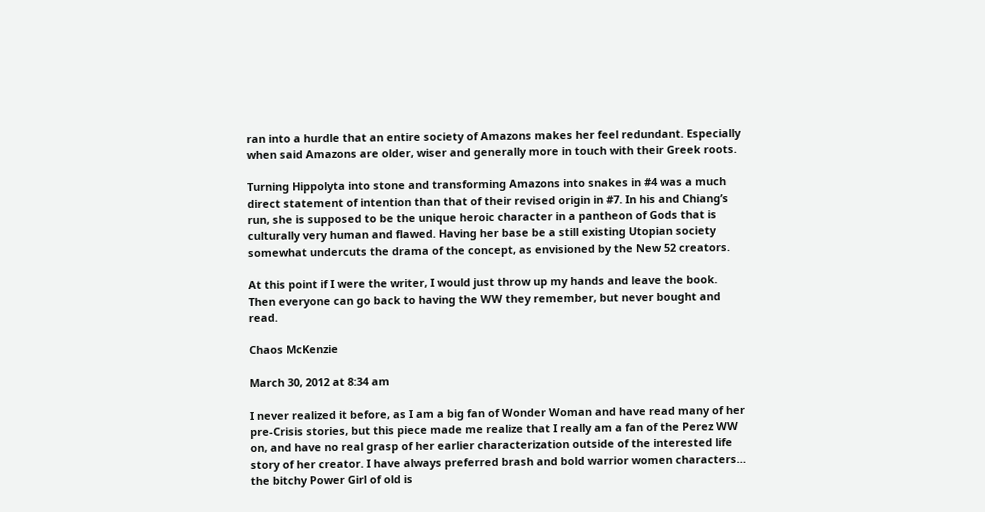ran into a hurdle that an entire society of Amazons makes her feel redundant. Especially when said Amazons are older, wiser and generally more in touch with their Greek roots.

Turning Hippolyta into stone and transforming Amazons into snakes in #4 was a much direct statement of intention than that of their revised origin in #7. In his and Chiang’s run, she is supposed to be the unique heroic character in a pantheon of Gods that is culturally very human and flawed. Having her base be a still existing Utopian society somewhat undercuts the drama of the concept, as envisioned by the New 52 creators.

At this point if I were the writer, I would just throw up my hands and leave the book. Then everyone can go back to having the WW they remember, but never bought and read.

Chaos McKenzie

March 30, 2012 at 8:34 am

I never realized it before, as I am a big fan of Wonder Woman and have read many of her pre-Crisis stories, but this piece made me realize that I really am a fan of the Perez WW on, and have no real grasp of her earlier characterization outside of the interested life story of her creator. I have always preferred brash and bold warrior women characters… the bitchy Power Girl of old is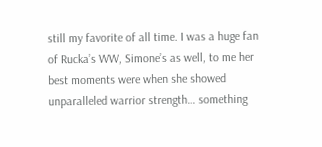still my favorite of all time. I was a huge fan of Rucka’s WW, Simone’s as well, to me her best moments were when she showed unparalleled warrior strength… something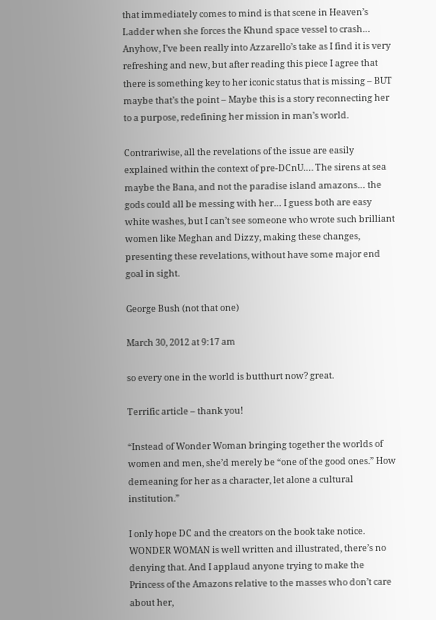that immediately comes to mind is that scene in Heaven’s Ladder when she forces the Khund space vessel to crash… Anyhow, I’ve been really into Azzarello’s take as I find it is very refreshing and new, but after reading this piece I agree that there is something key to her iconic status that is missing – BUT maybe that’s the point – Maybe this is a story reconnecting her to a purpose, redefining her mission in man’s world.

Contrariwise, all the revelations of the issue are easily explained within the context of pre-DCnU…. The sirens at sea maybe the Bana, and not the paradise island amazons… the gods could all be messing with her… I guess both are easy white washes, but I can’t see someone who wrote such brilliant women like Meghan and Dizzy, making these changes, presenting these revelations, without have some major end goal in sight.

George Bush (not that one)

March 30, 2012 at 9:17 am

so every one in the world is butthurt now? great.

Terrific article – thank you!

“Instead of Wonder Woman bringing together the worlds of women and men, she’d merely be “one of the good ones.” How demeaning for her as a character, let alone a cultural institution.”

I only hope DC and the creators on the book take notice. WONDER WOMAN is well written and illustrated, there’s no denying that. And I applaud anyone trying to make the Princess of the Amazons relative to the masses who don’t care about her,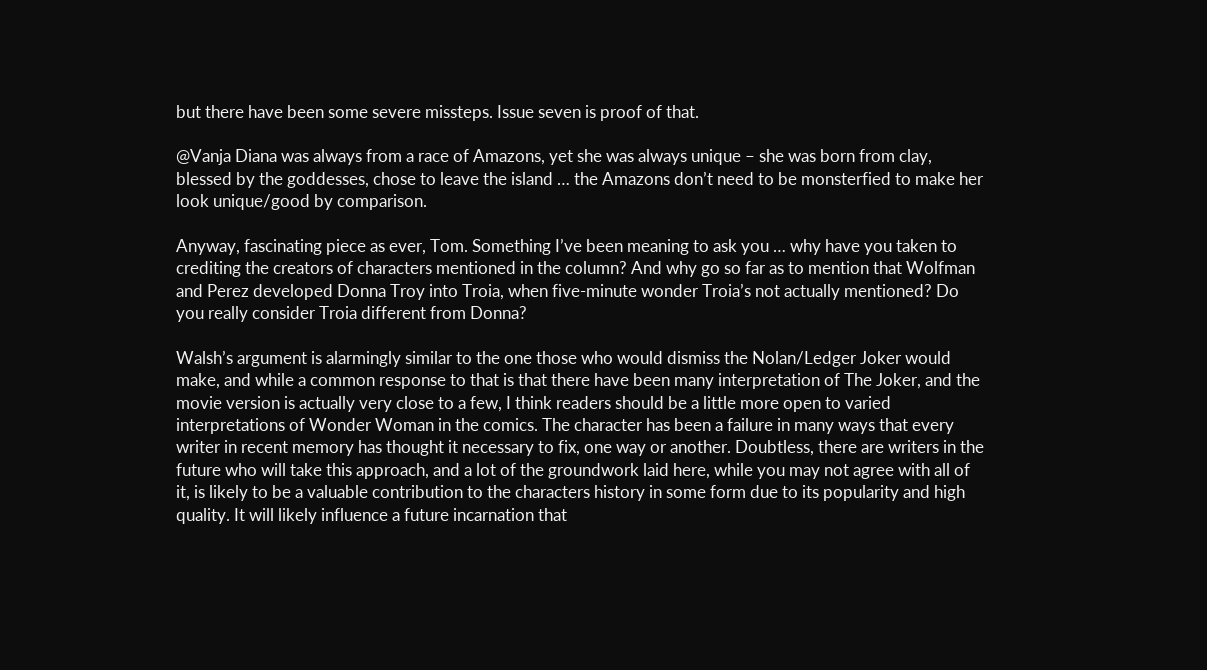but there have been some severe missteps. Issue seven is proof of that.

@Vanja Diana was always from a race of Amazons, yet she was always unique – she was born from clay, blessed by the goddesses, chose to leave the island … the Amazons don’t need to be monsterfied to make her look unique/good by comparison.

Anyway, fascinating piece as ever, Tom. Something I’ve been meaning to ask you … why have you taken to crediting the creators of characters mentioned in the column? And why go so far as to mention that Wolfman and Perez developed Donna Troy into Troia, when five-minute wonder Troia’s not actually mentioned? Do you really consider Troia different from Donna?

Walsh’s argument is alarmingly similar to the one those who would dismiss the Nolan/Ledger Joker would make, and while a common response to that is that there have been many interpretation of The Joker, and the movie version is actually very close to a few, I think readers should be a little more open to varied interpretations of Wonder Woman in the comics. The character has been a failure in many ways that every writer in recent memory has thought it necessary to fix, one way or another. Doubtless, there are writers in the future who will take this approach, and a lot of the groundwork laid here, while you may not agree with all of it, is likely to be a valuable contribution to the characters history in some form due to its popularity and high quality. It will likely influence a future incarnation that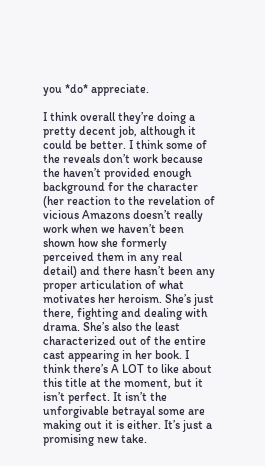you *do* appreciate.

I think overall they’re doing a pretty decent job, although it could be better. I think some of the reveals don’t work because the haven’t provided enough background for the character (her reaction to the revelation of vicious Amazons doesn’t really work when we haven’t been shown how she formerly perceived them in any real detail) and there hasn’t been any proper articulation of what motivates her heroism. She’s just there, fighting and dealing with drama. She’s also the least characterized out of the entire cast appearing in her book. I think there’s A LOT to like about this title at the moment, but it isn’t perfect. It isn’t the unforgivable betrayal some are making out it is either. It’s just a promising new take.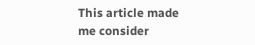This article made me consider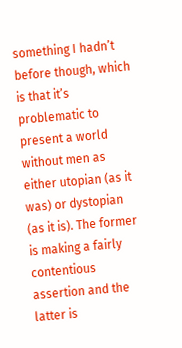something I hadn’t before though, which is that it’s problematic to present a world without men as either utopian (as it was) or dystopian (as it is). The former is making a fairly contentious assertion and the latter is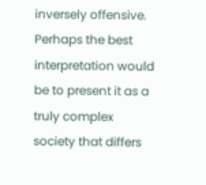inversely offensive. Perhaps the best interpretation would be to present it as a truly complex society that differs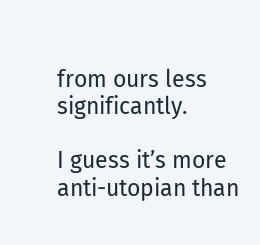from ours less significantly.

I guess it’s more anti-utopian than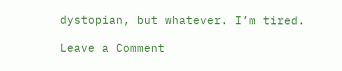dystopian, but whatever. I’m tired.

Leave a Comment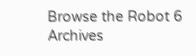Browse the Robot 6 Archives